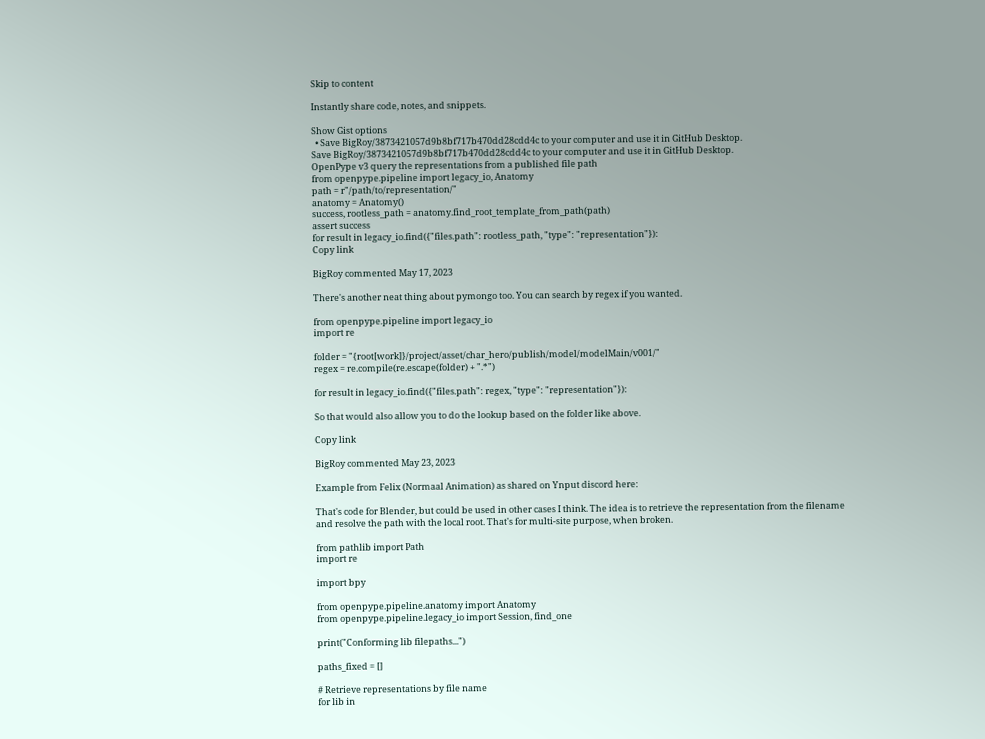Skip to content

Instantly share code, notes, and snippets.

Show Gist options
  • Save BigRoy/3873421057d9b8bf717b470dd28cdd4c to your computer and use it in GitHub Desktop.
Save BigRoy/3873421057d9b8bf717b470dd28cdd4c to your computer and use it in GitHub Desktop.
OpenPype v3 query the representations from a published file path
from openpype.pipeline import legacy_io, Anatomy
path = r"/path/to/representation/"
anatomy = Anatomy()
success, rootless_path = anatomy.find_root_template_from_path(path)
assert success
for result in legacy_io.find({"files.path": rootless_path, "type": "representation"}):
Copy link

BigRoy commented May 17, 2023

There's another neat thing about pymongo too. You can search by regex if you wanted.

from openpype.pipeline import legacy_io
import re

folder = "{root[work]}/project/asset/char_hero/publish/model/modelMain/v001/"
regex = re.compile(re.escape(folder) + ".*")

for result in legacy_io.find({"files.path": regex, "type": "representation"}):

So that would also allow you to do the lookup based on the folder like above.

Copy link

BigRoy commented May 23, 2023

Example from Felix (Normaal Animation) as shared on Ynput discord here:

That's code for Blender, but could be used in other cases I think. The idea is to retrieve the representation from the filename and resolve the path with the local root. That's for multi-site purpose, when broken.

from pathlib import Path
import re

import bpy

from openpype.pipeline.anatomy import Anatomy
from openpype.pipeline.legacy_io import Session, find_one

print("Conforming lib filepaths...")

paths_fixed = []

# Retrieve representations by file name
for lib in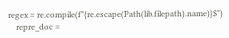regex = re.compile(f"{re.escape(Path(lib.filepath).name)}$")
    repre_doc =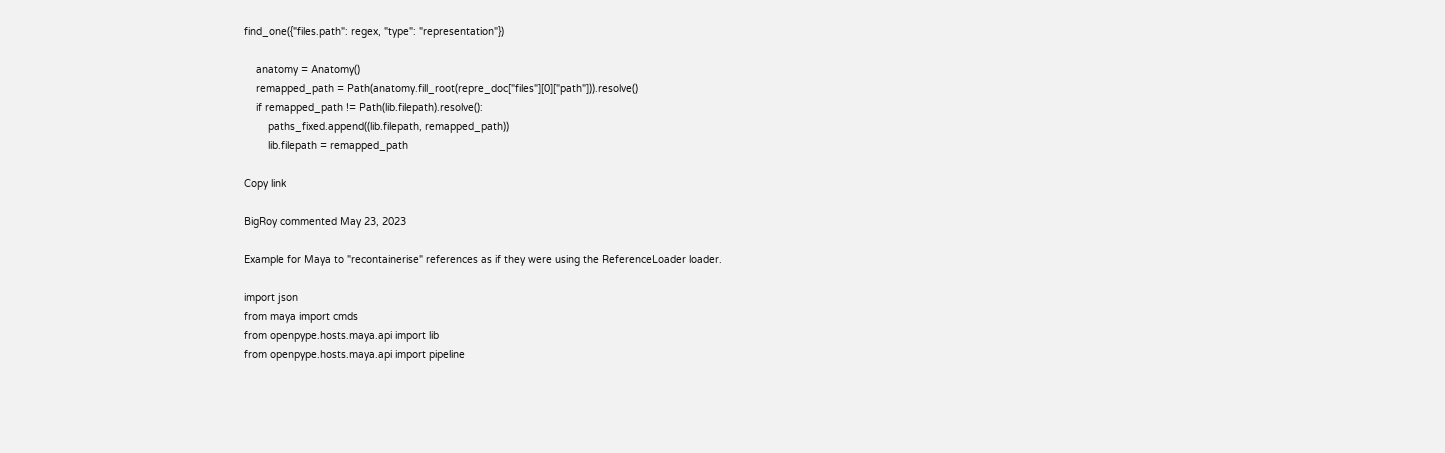find_one({"files.path": regex, "type": "representation"})

    anatomy = Anatomy()
    remapped_path = Path(anatomy.fill_root(repre_doc["files"][0]["path"])).resolve()
    if remapped_path != Path(lib.filepath).resolve():
        paths_fixed.append((lib.filepath, remapped_path))
        lib.filepath = remapped_path

Copy link

BigRoy commented May 23, 2023

Example for Maya to "recontainerise" references as if they were using the ReferenceLoader loader.

import json
from maya import cmds
from openpype.hosts.maya.api import lib
from openpype.hosts.maya.api import pipeline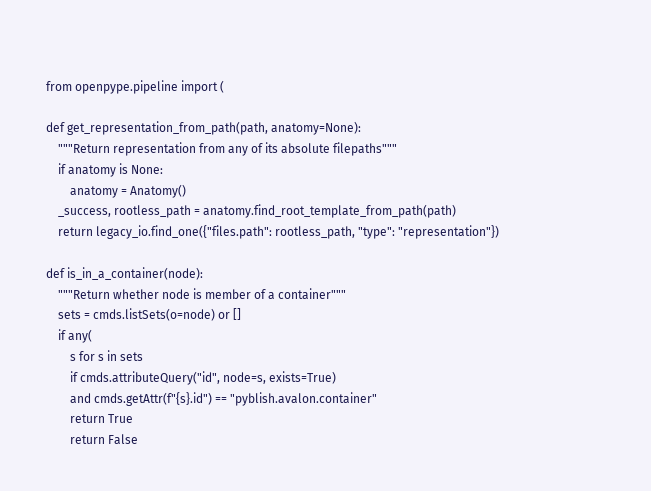from openpype.pipeline import (

def get_representation_from_path(path, anatomy=None):
    """Return representation from any of its absolute filepaths"""
    if anatomy is None:
        anatomy = Anatomy()
    _success, rootless_path = anatomy.find_root_template_from_path(path)
    return legacy_io.find_one({"files.path": rootless_path, "type": "representation"})

def is_in_a_container(node):
    """Return whether node is member of a container"""
    sets = cmds.listSets(o=node) or []
    if any(
        s for s in sets
        if cmds.attributeQuery("id", node=s, exists=True)
        and cmds.getAttr(f"{s}.id") == "pyblish.avalon.container"
        return True
        return False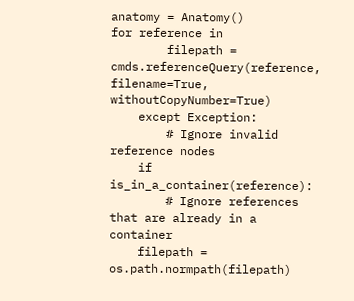anatomy = Anatomy()
for reference in
        filepath = cmds.referenceQuery(reference, filename=True, withoutCopyNumber=True)
    except Exception:
        # Ignore invalid reference nodes
    if is_in_a_container(reference):
        # Ignore references that are already in a container
    filepath = os.path.normpath(filepath)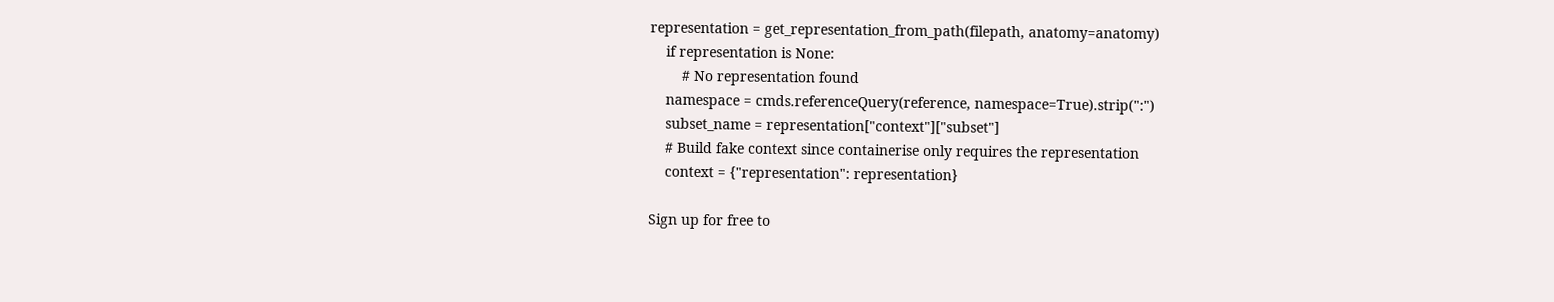representation = get_representation_from_path(filepath, anatomy=anatomy)
    if representation is None:
        # No representation found
    namespace = cmds.referenceQuery(reference, namespace=True).strip(":")
    subset_name = representation["context"]["subset"]
    # Build fake context since containerise only requires the representation
    context = {"representation": representation}

Sign up for free to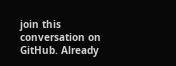join this conversation on GitHub. Already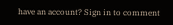have an account? Sign in to comment